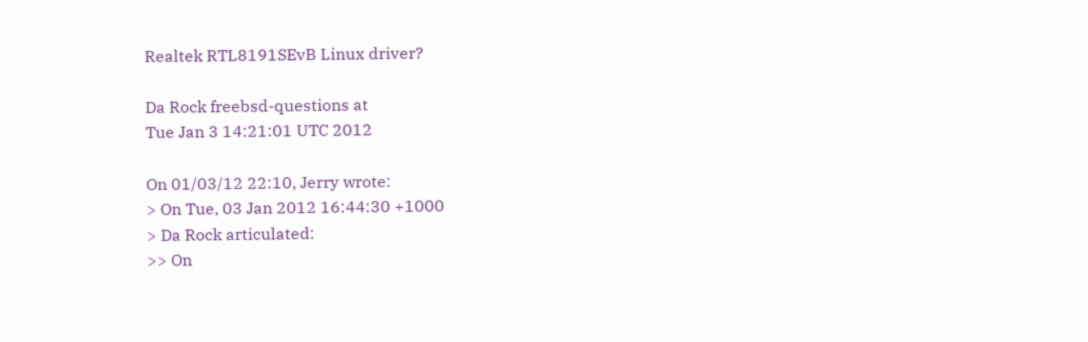Realtek RTL8191SEvB Linux driver?

Da Rock freebsd-questions at
Tue Jan 3 14:21:01 UTC 2012

On 01/03/12 22:10, Jerry wrote:
> On Tue, 03 Jan 2012 16:44:30 +1000
> Da Rock articulated:
>> On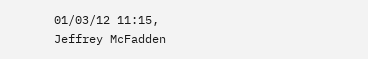01/03/12 11:15, Jeffrey McFadden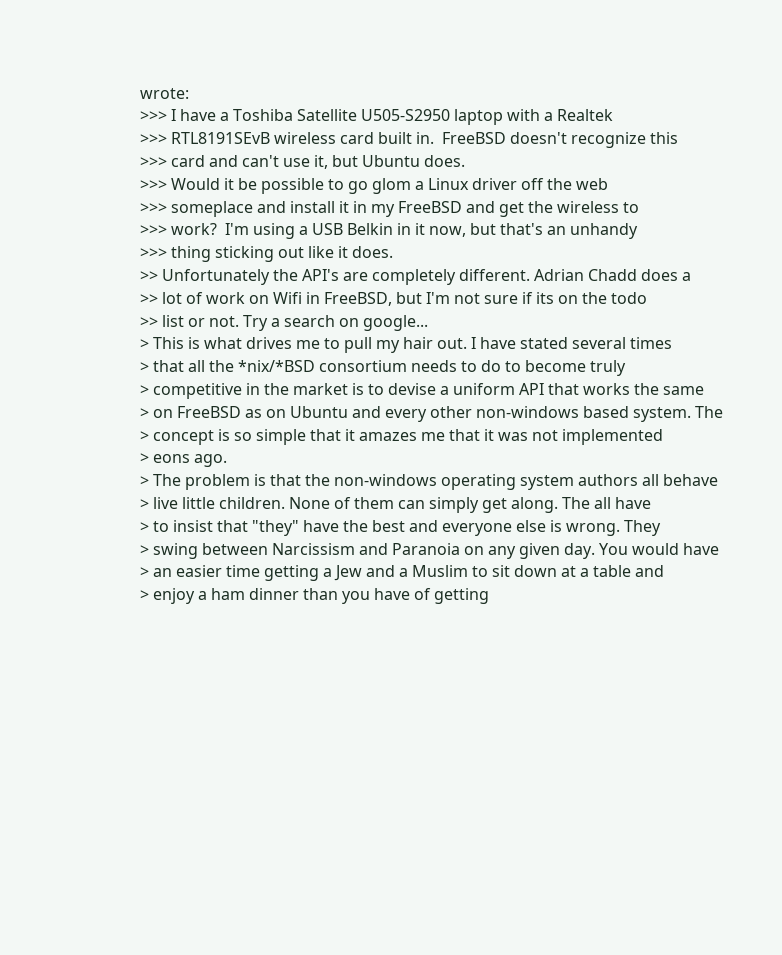wrote:
>>> I have a Toshiba Satellite U505-S2950 laptop with a Realtek
>>> RTL8191SEvB wireless card built in.  FreeBSD doesn't recognize this
>>> card and can't use it, but Ubuntu does.
>>> Would it be possible to go glom a Linux driver off the web
>>> someplace and install it in my FreeBSD and get the wireless to
>>> work?  I'm using a USB Belkin in it now, but that's an unhandy
>>> thing sticking out like it does.
>> Unfortunately the API's are completely different. Adrian Chadd does a
>> lot of work on Wifi in FreeBSD, but I'm not sure if its on the todo
>> list or not. Try a search on google...
> This is what drives me to pull my hair out. I have stated several times
> that all the *nix/*BSD consortium needs to do to become truly
> competitive in the market is to devise a uniform API that works the same
> on FreeBSD as on Ubuntu and every other non-windows based system. The
> concept is so simple that it amazes me that it was not implemented
> eons ago.
> The problem is that the non-windows operating system authors all behave
> live little children. None of them can simply get along. The all have
> to insist that "they" have the best and everyone else is wrong. They
> swing between Narcissism and Paranoia on any given day. You would have
> an easier time getting a Jew and a Muslim to sit down at a table and
> enjoy a ham dinner than you have of getting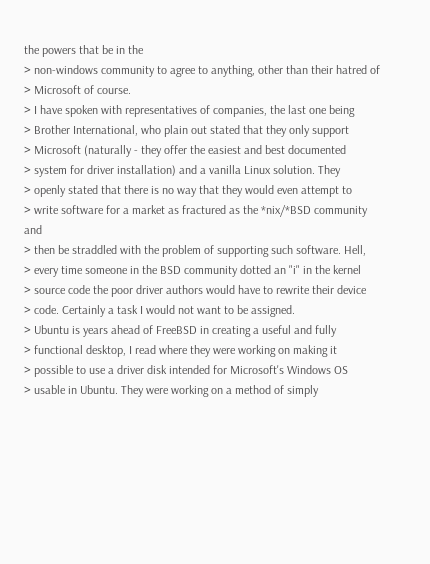the powers that be in the
> non-windows community to agree to anything, other than their hatred of
> Microsoft of course.
> I have spoken with representatives of companies, the last one being
> Brother International, who plain out stated that they only support
> Microsoft (naturally - they offer the easiest and best documented
> system for driver installation) and a vanilla Linux solution. They
> openly stated that there is no way that they would even attempt to
> write software for a market as fractured as the *nix/*BSD community and
> then be straddled with the problem of supporting such software. Hell,
> every time someone in the BSD community dotted an "i" in the kernel
> source code the poor driver authors would have to rewrite their device
> code. Certainly a task I would not want to be assigned.
> Ubuntu is years ahead of FreeBSD in creating a useful and fully
> functional desktop, I read where they were working on making it
> possible to use a driver disk intended for Microsoft's Windows OS
> usable in Ubuntu. They were working on a method of simply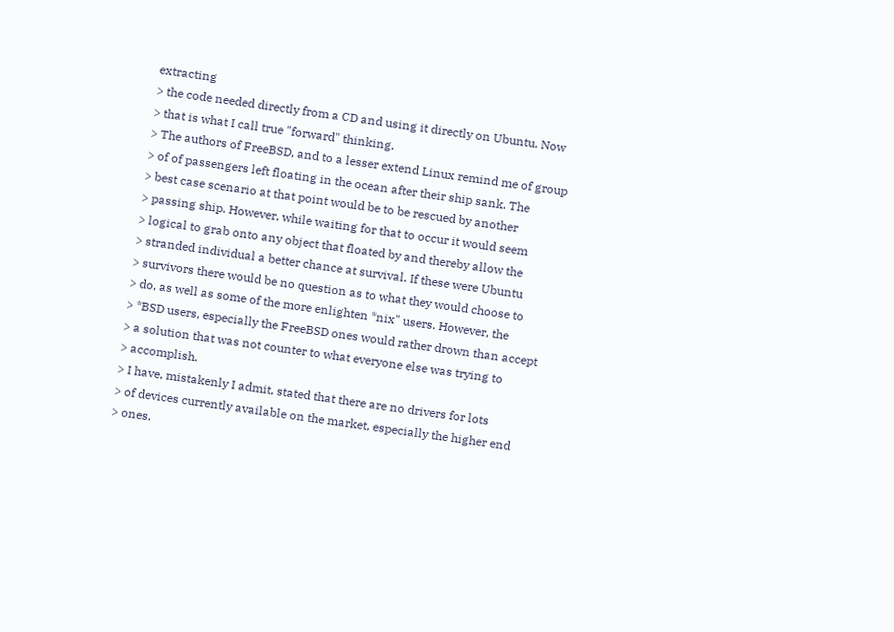extracting
> the code needed directly from a CD and using it directly on Ubuntu. Now
> that is what I call true "forward" thinking.
> The authors of FreeBSD, and to a lesser extend Linux remind me of group
> of of passengers left floating in the ocean after their ship sank. The
> best case scenario at that point would be to be rescued by another
> passing ship. However, while waiting for that to occur it would seem
> logical to grab onto any object that floated by and thereby allow the
> stranded individual a better chance at survival. If these were Ubuntu
> survivors there would be no question as to what they would choose to
> do, as well as some of the more enlighten *nix" users. However, the
> *BSD users, especially the FreeBSD ones would rather drown than accept
> a solution that was not counter to what everyone else was trying to
> accomplish.
> I have, mistakenly I admit, stated that there are no drivers for lots
> of devices currently available on the market, especially the higher end
> ones.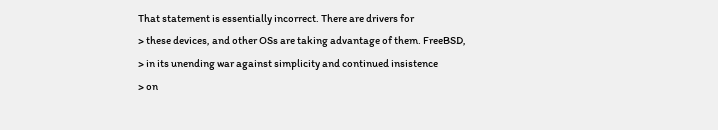That statement is essentially incorrect. There are drivers for
> these devices, and other OSs are taking advantage of them. FreeBSD,
> in its unending war against simplicity and continued insistence
> on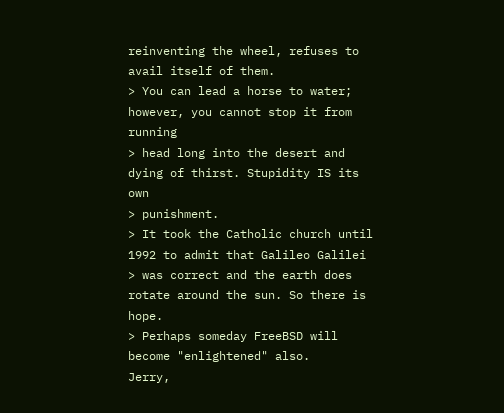reinventing the wheel, refuses to avail itself of them.
> You can lead a horse to water; however, you cannot stop it from running
> head long into the desert and dying of thirst. Stupidity IS its own
> punishment.
> It took the Catholic church until 1992 to admit that Galileo Galilei
> was correct and the earth does rotate around the sun. So there is hope.
> Perhaps someday FreeBSD will become "enlightened" also.
Jerry,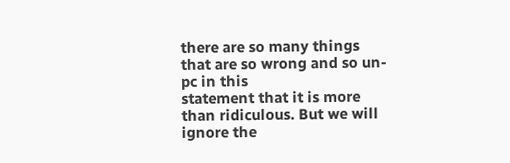there are so many things that are so wrong and so un-pc in this
statement that it is more than ridiculous. But we will ignore the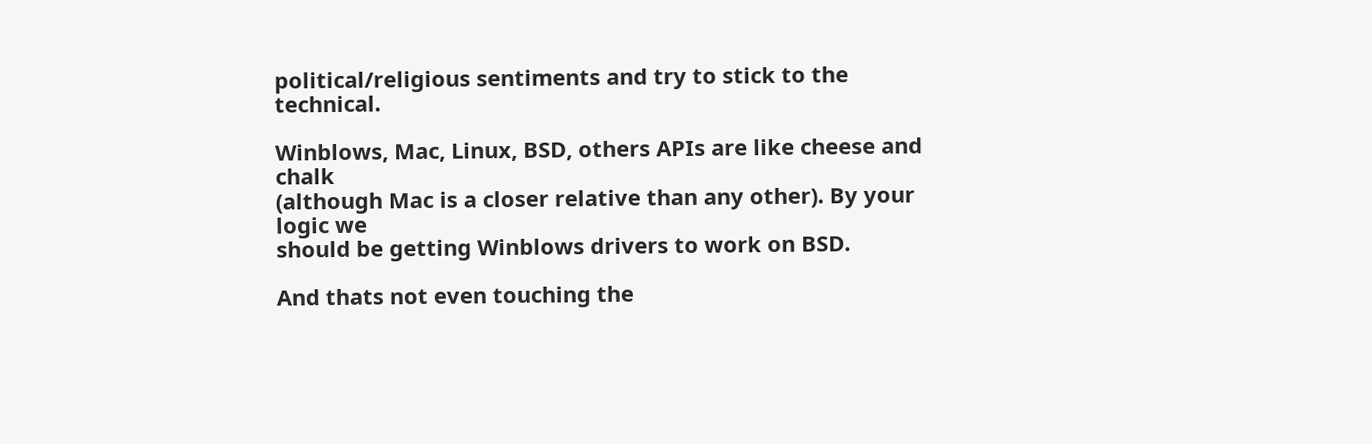political/religious sentiments and try to stick to the technical.

Winblows, Mac, Linux, BSD, others APIs are like cheese and chalk
(although Mac is a closer relative than any other). By your logic we
should be getting Winblows drivers to work on BSD.

And thats not even touching the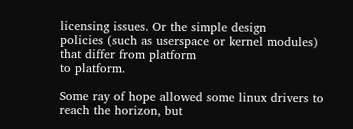licensing issues. Or the simple design
policies (such as userspace or kernel modules) that differ from platform
to platform.

Some ray of hope allowed some linux drivers to reach the horizon, but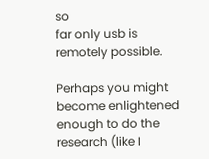so
far only usb is remotely possible.

Perhaps you might become enlightened enough to do the research (like I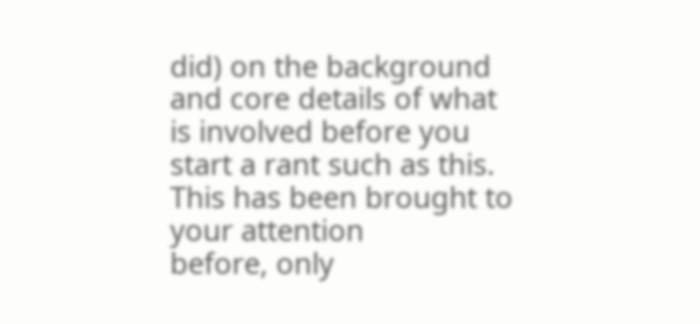did) on the background and core details of what is involved before you
start a rant such as this. This has been brought to your attention
before, only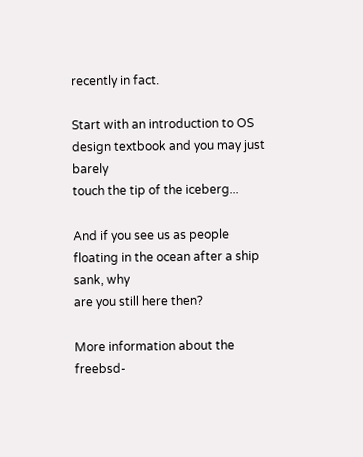recently in fact.

Start with an introduction to OS design textbook and you may just barely
touch the tip of the iceberg...

And if you see us as people floating in the ocean after a ship sank, why
are you still here then?

More information about the freebsd-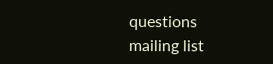questions mailing list